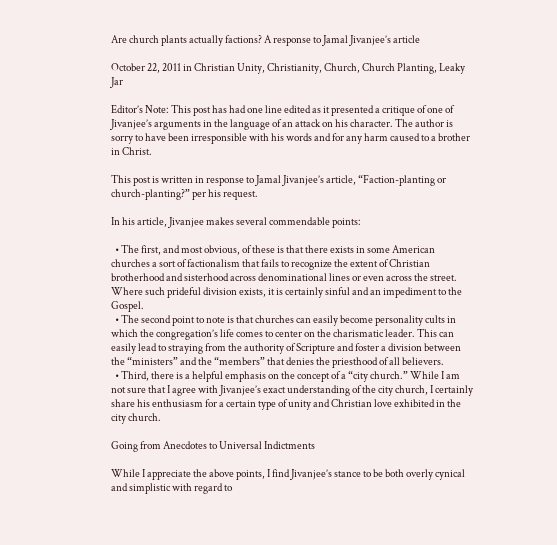Are church plants actually factions? A response to Jamal Jivanjee’s article

October 22, 2011 in Christian Unity, Christianity, Church, Church Planting, Leaky Jar

Editor’s Note: This post has had one line edited as it presented a critique of one of Jivanjee’s arguments in the language of an attack on his character. The author is sorry to have been irresponsible with his words and for any harm caused to a brother in Christ.

This post is written in response to Jamal Jivanjee’s article, “Faction-planting or church-planting?” per his request.

In his article, Jivanjee makes several commendable points:

  • The first, and most obvious, of these is that there exists in some American churches a sort of factionalism that fails to recognize the extent of Christian brotherhood and sisterhood across denominational lines or even across the street. Where such prideful division exists, it is certainly sinful and an impediment to the Gospel.
  • The second point to note is that churches can easily become personality cults in which the congregation’s life comes to center on the charismatic leader. This can easily lead to straying from the authority of Scripture and foster a division between the “ministers” and the “members” that denies the priesthood of all believers.
  • Third, there is a helpful emphasis on the concept of a “city church.” While I am not sure that I agree with Jivanjee’s exact understanding of the city church, I certainly share his enthusiasm for a certain type of unity and Christian love exhibited in the city church.

Going from Anecdotes to Universal Indictments

While I appreciate the above points, I find Jivanjee’s stance to be both overly cynical and simplistic with regard to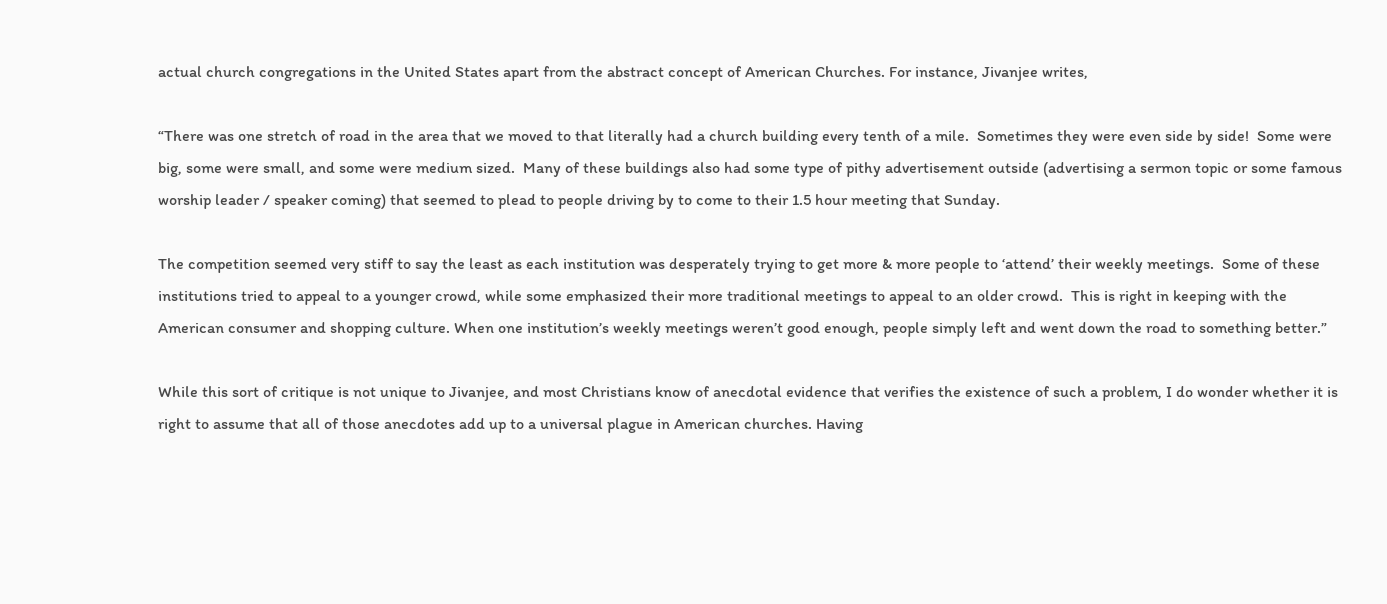actual church congregations in the United States apart from the abstract concept of American Churches. For instance, Jivanjee writes,

“There was one stretch of road in the area that we moved to that literally had a church building every tenth of a mile.  Sometimes they were even side by side!  Some were big, some were small, and some were medium sized.  Many of these buildings also had some type of pithy advertisement outside (advertising a sermon topic or some famous worship leader / speaker coming) that seemed to plead to people driving by to come to their 1.5 hour meeting that Sunday.

The competition seemed very stiff to say the least as each institution was desperately trying to get more & more people to ‘attend’ their weekly meetings.  Some of these institutions tried to appeal to a younger crowd, while some emphasized their more traditional meetings to appeal to an older crowd.  This is right in keeping with the American consumer and shopping culture. When one institution’s weekly meetings weren’t good enough, people simply left and went down the road to something better.”

While this sort of critique is not unique to Jivanjee, and most Christians know of anecdotal evidence that verifies the existence of such a problem, I do wonder whether it is right to assume that all of those anecdotes add up to a universal plague in American churches. Having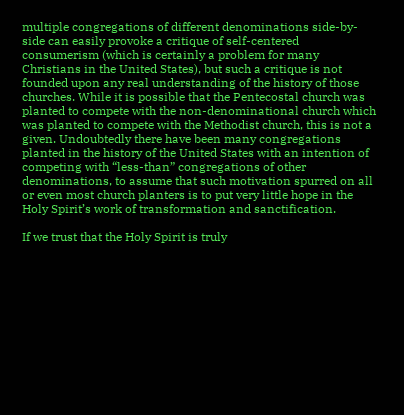multiple congregations of different denominations side-by-side can easily provoke a critique of self-centered consumerism (which is certainly a problem for many Christians in the United States), but such a critique is not founded upon any real understanding of the history of those churches. While it is possible that the Pentecostal church was planted to compete with the non-denominational church which was planted to compete with the Methodist church, this is not a given. Undoubtedly there have been many congregations planted in the history of the United States with an intention of competing with “less-than” congregations of other denominations, to assume that such motivation spurred on all or even most church planters is to put very little hope in the Holy Spirit’s work of transformation and sanctification.

If we trust that the Holy Spirit is truly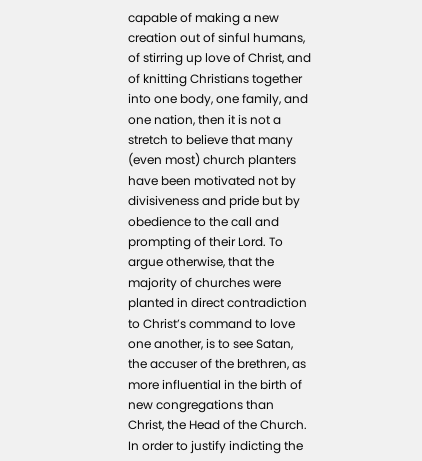capable of making a new creation out of sinful humans, of stirring up love of Christ, and of knitting Christians together into one body, one family, and one nation, then it is not a stretch to believe that many (even most) church planters have been motivated not by divisiveness and pride but by obedience to the call and prompting of their Lord. To argue otherwise, that the majority of churches were planted in direct contradiction to Christ’s command to love one another, is to see Satan, the accuser of the brethren, as more influential in the birth of new congregations than Christ, the Head of the Church. In order to justify indicting the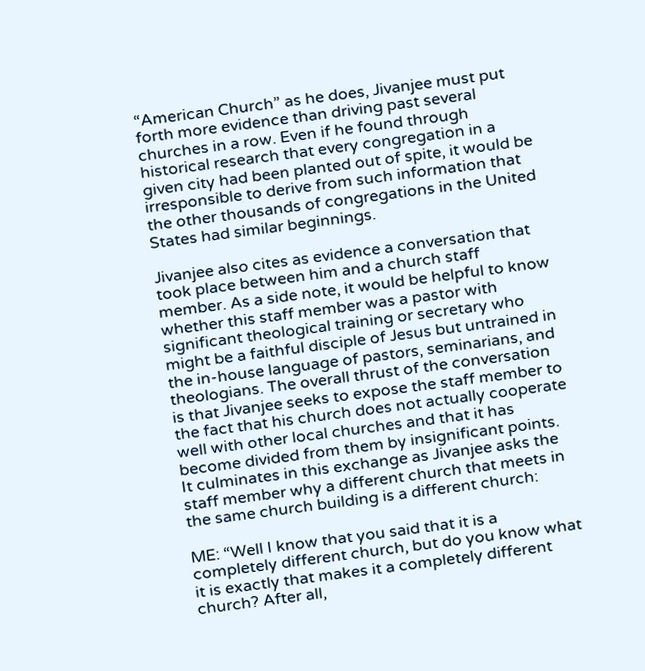“American Church” as he does, Jivanjee must put forth more evidence than driving past several churches in a row. Even if he found through historical research that every congregation in a given city had been planted out of spite, it would be irresponsible to derive from such information that the other thousands of congregations in the United States had similar beginnings.

Jivanjee also cites as evidence a conversation that took place between him and a church staff member. As a side note, it would be helpful to know whether this staff member was a pastor with significant theological training or secretary who might be a faithful disciple of Jesus but untrained in the in-house language of pastors, seminarians, and theologians. The overall thrust of the conversation is that Jivanjee seeks to expose the staff member to the fact that his church does not actually cooperate well with other local churches and that it has become divided from them by insignificant points. It culminates in this exchange as Jivanjee asks the staff member why a different church that meets in the same church building is a different church:

ME: “Well I know that you said that it is a completely different church, but do you know what it is exactly that makes it a completely different church? After all,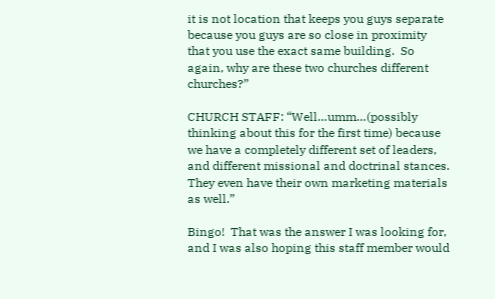it is not location that keeps you guys separate because you guys are so close in proximity that you use the exact same building.  So again, why are these two churches different churches?”

CHURCH STAFF: “Well…umm…(possibly thinking about this for the first time) because we have a completely different set of leaders, and different missional and doctrinal stances.  They even have their own marketing materials as well.”

Bingo!  That was the answer I was looking for, and I was also hoping this staff member would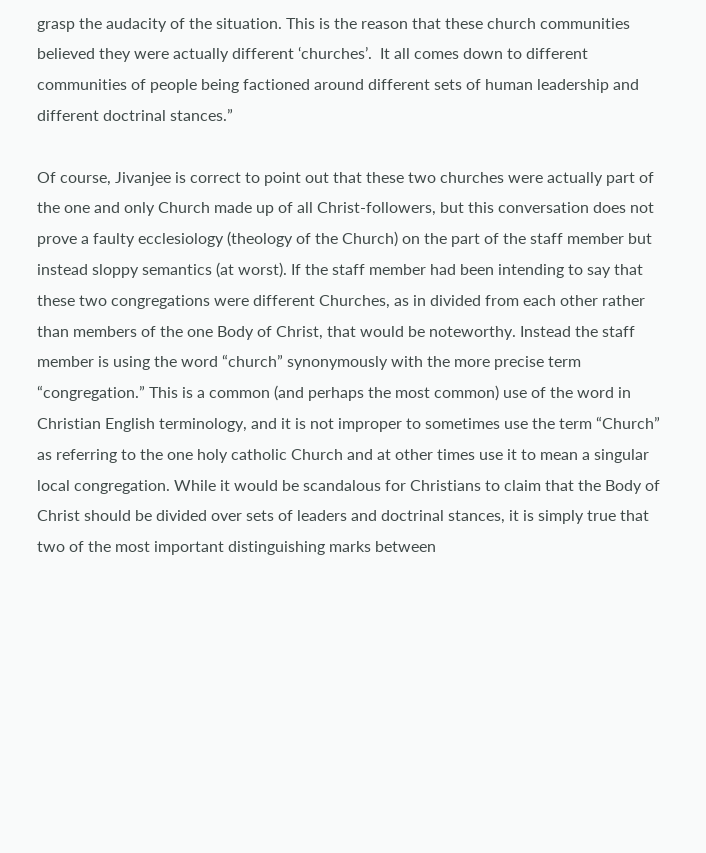grasp the audacity of the situation. This is the reason that these church communities believed they were actually different ‘churches’.  It all comes down to different communities of people being factioned around different sets of human leadership and different doctrinal stances.”

Of course, Jivanjee is correct to point out that these two churches were actually part of the one and only Church made up of all Christ-followers, but this conversation does not prove a faulty ecclesiology (theology of the Church) on the part of the staff member but instead sloppy semantics (at worst). If the staff member had been intending to say that these two congregations were different Churches, as in divided from each other rather than members of the one Body of Christ, that would be noteworthy. Instead the staff member is using the word “church” synonymously with the more precise term “congregation.” This is a common (and perhaps the most common) use of the word in Christian English terminology, and it is not improper to sometimes use the term “Church” as referring to the one holy catholic Church and at other times use it to mean a singular local congregation. While it would be scandalous for Christians to claim that the Body of Christ should be divided over sets of leaders and doctrinal stances, it is simply true that two of the most important distinguishing marks between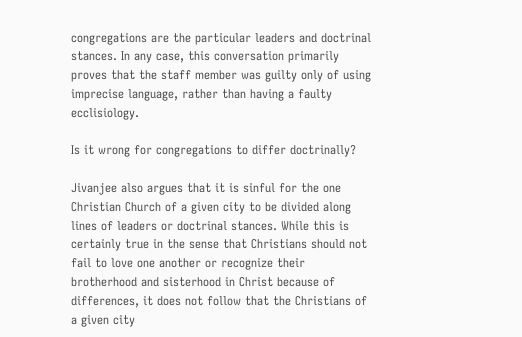congregations are the particular leaders and doctrinal stances. In any case, this conversation primarily proves that the staff member was guilty only of using imprecise language, rather than having a faulty ecclisiology.

Is it wrong for congregations to differ doctrinally?

Jivanjee also argues that it is sinful for the one Christian Church of a given city to be divided along lines of leaders or doctrinal stances. While this is certainly true in the sense that Christians should not fail to love one another or recognize their brotherhood and sisterhood in Christ because of differences, it does not follow that the Christians of a given city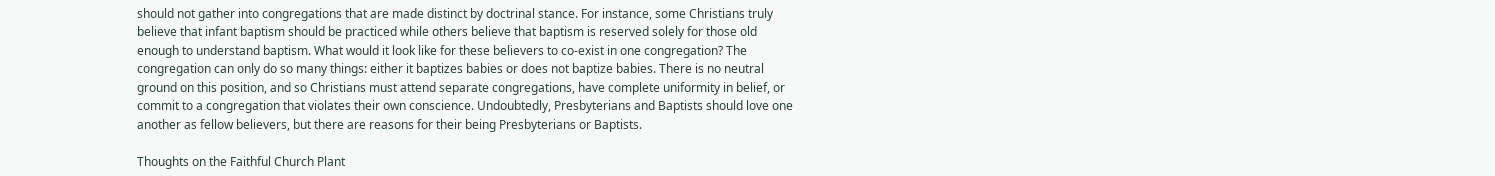should not gather into congregations that are made distinct by doctrinal stance. For instance, some Christians truly believe that infant baptism should be practiced while others believe that baptism is reserved solely for those old enough to understand baptism. What would it look like for these believers to co-exist in one congregation? The congregation can only do so many things: either it baptizes babies or does not baptize babies. There is no neutral ground on this position, and so Christians must attend separate congregations, have complete uniformity in belief, or commit to a congregation that violates their own conscience. Undoubtedly, Presbyterians and Baptists should love one another as fellow believers, but there are reasons for their being Presbyterians or Baptists.

Thoughts on the Faithful Church Plant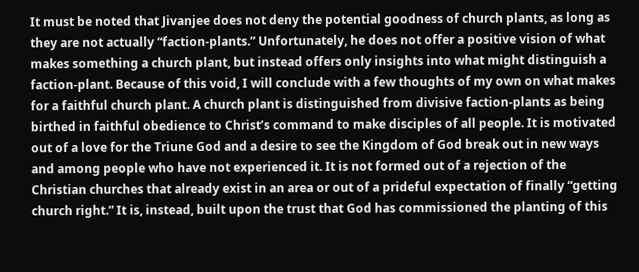It must be noted that Jivanjee does not deny the potential goodness of church plants, as long as they are not actually “faction-plants.” Unfortunately, he does not offer a positive vision of what makes something a church plant, but instead offers only insights into what might distinguish a faction-plant. Because of this void, I will conclude with a few thoughts of my own on what makes for a faithful church plant. A church plant is distinguished from divisive faction-plants as being birthed in faithful obedience to Christ’s command to make disciples of all people. It is motivated out of a love for the Triune God and a desire to see the Kingdom of God break out in new ways and among people who have not experienced it. It is not formed out of a rejection of the Christian churches that already exist in an area or out of a prideful expectation of finally “getting church right.” It is, instead, built upon the trust that God has commissioned the planting of this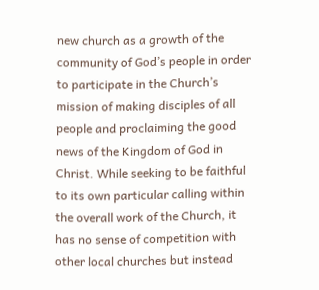new church as a growth of the community of God’s people in order to participate in the Church’s mission of making disciples of all people and proclaiming the good news of the Kingdom of God in Christ. While seeking to be faithful to its own particular calling within the overall work of the Church, it has no sense of competition with other local churches but instead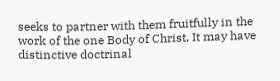seeks to partner with them fruitfully in the work of the one Body of Christ. It may have distinctive doctrinal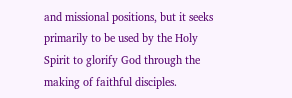and missional positions, but it seeks primarily to be used by the Holy Spirit to glorify God through the making of faithful disciples.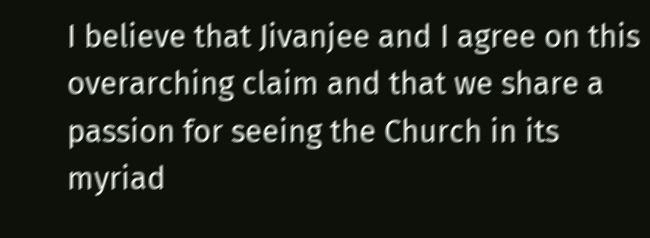I believe that Jivanjee and I agree on this overarching claim and that we share a passion for seeing the Church in its myriad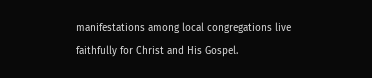manifestations among local congregations live faithfully for Christ and His Gospel.